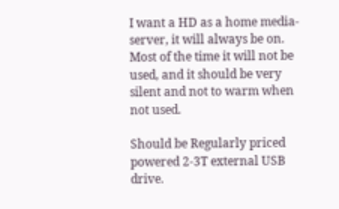I want a HD as a home media-server, it will always be on. Most of the time it will not be used, and it should be very silent and not to warm when not used.

Should be Regularly priced powered 2-3T external USB drive.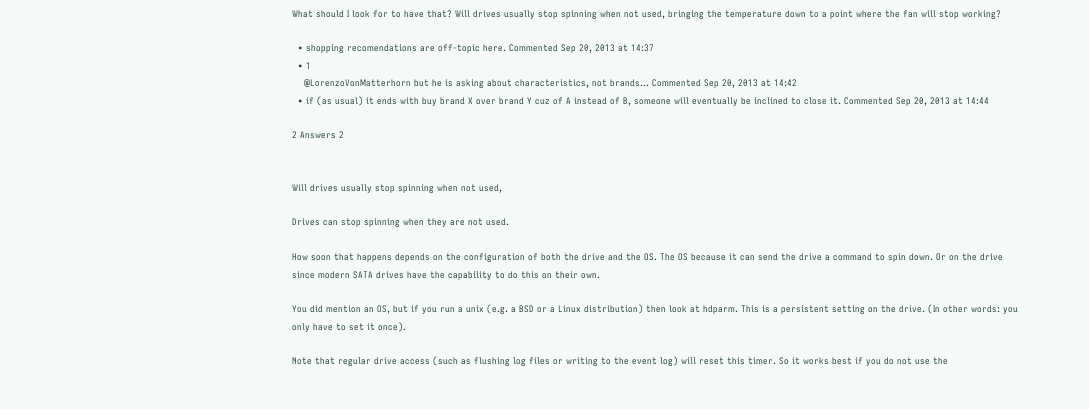What should I look for to have that? Will drives usually stop spinning when not used, bringing the temperature down to a point where the fan will stop working?

  • shopping recomendations are off-topic here. Commented Sep 20, 2013 at 14:37
  • 1
    @LorenzoVonMatterhorn but he is asking about characteristics, not brands... Commented Sep 20, 2013 at 14:42
  • if (as usual) it ends with buy brand X over brand Y cuz of A instead of B, someone will eventually be inclined to close it. Commented Sep 20, 2013 at 14:44

2 Answers 2


Will drives usually stop spinning when not used,

Drives can stop spinning when they are not used.

How soon that happens depends on the configuration of both the drive and the OS. The OS because it can send the drive a command to spin down. Or on the drive since modern SATA drives have the capability to do this on their own.

You did mention an OS, but if you run a unix (e.g. a BSD or a Linux distribution) then look at hdparm. This is a persistent setting on the drive. (In other words: you only have to set it once).

Note that regular drive access (such as flushing log files or writing to the event log) will reset this timer. So it works best if you do not use the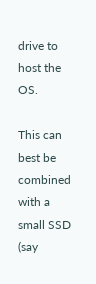drive to host the OS.

This can best be combined with a small SSD (say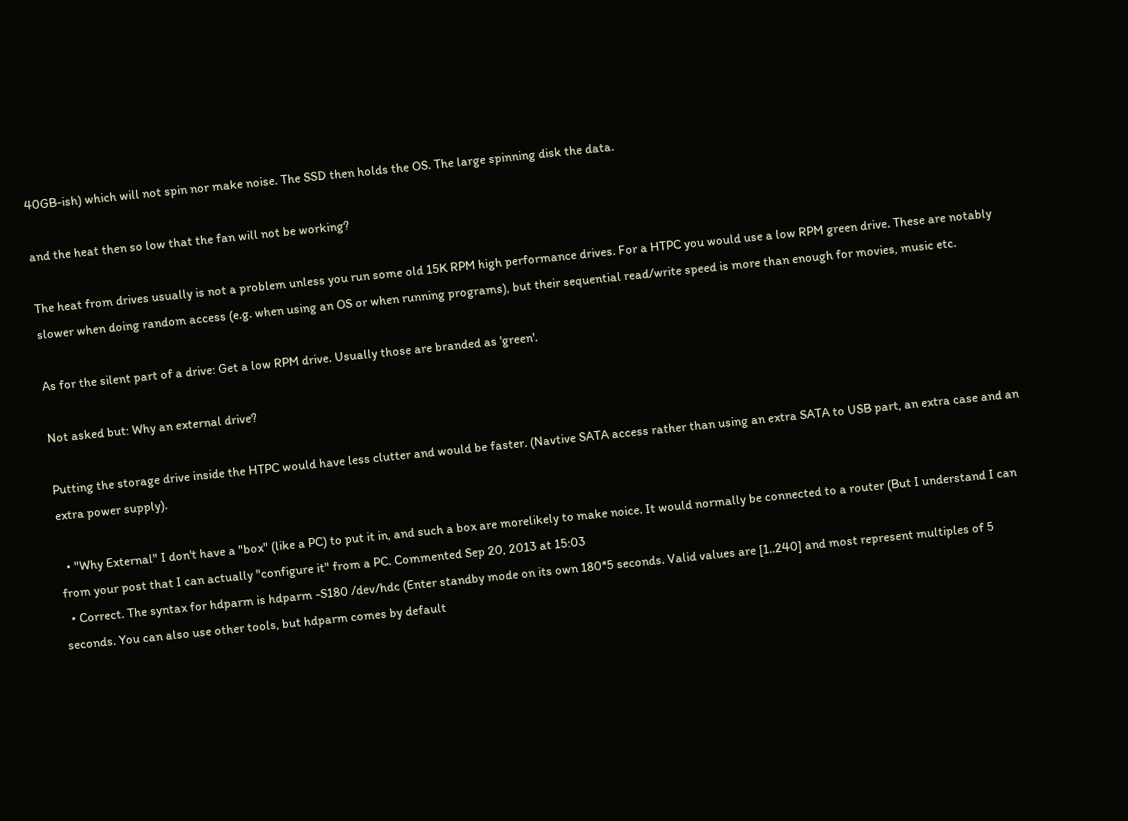40GB-ish) which will not spin nor make noise. The SSD then holds the OS. The large spinning disk the data.

and the heat then so low that the fan will not be working?

The heat from drives usually is not a problem unless you run some old 15K RPM high performance drives. For a HTPC you would use a low RPM green drive. These are notably slower when doing random access (e.g. when using an OS or when running programs), but their sequential read/write speed is more than enough for movies, music etc.

As for the silent part of a drive: Get a low RPM drive. Usually those are branded as 'green'.

Not asked but: Why an external drive?

Putting the storage drive inside the HTPC would have less clutter and would be faster. (Navtive SATA access rather than using an extra SATA to USB part, an extra case and an extra power supply).

  • "Why External" I don't have a "box" (like a PC) to put it in, and such a box are morelikely to make noice. It would normally be connected to a router (But I understand I can from your post that I can actually "configure it" from a PC. Commented Sep 20, 2013 at 15:03
  • Correct. The syntax for hdparm is hdparm -S180 /dev/hdc (Enter standby mode on its own 180*5 seconds. Valid values are [1..240] and most represent multiples of 5 seconds. You can also use other tools, but hdparm comes by default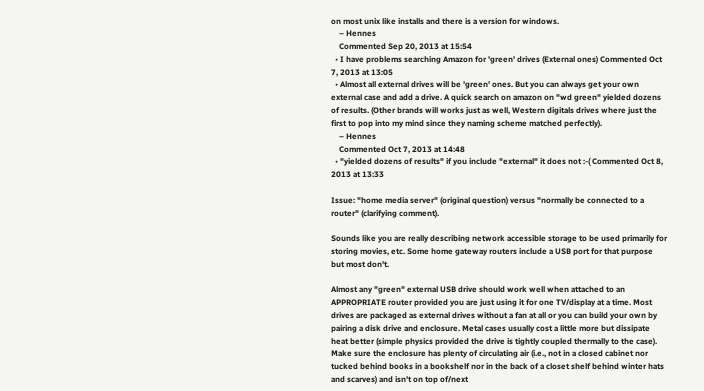on most unix like installs and there is a version for windows.
    – Hennes
    Commented Sep 20, 2013 at 15:54
  • I have problems searching Amazon for 'green' drives (External ones) Commented Oct 7, 2013 at 13:05
  • Almost all external drives will be 'green' ones. But you can always get your own external case and add a drive. A quick search on amazon on "wd green" yielded dozens of results. (Other brands will works just as well, Western digitals drives where just the first to pop into my mind since they naming scheme matched perfectly).
    – Hennes
    Commented Oct 7, 2013 at 14:48
  • "yielded dozens of results" if you include "external" it does not :-( Commented Oct 8, 2013 at 13:33

Issue: "home media server" (original question) versus "normally be connected to a router" (clarifying comment).

Sounds like you are really describing network accessible storage to be used primarily for storing movies, etc. Some home gateway routers include a USB port for that purpose but most don't.

Almost any "green" external USB drive should work well when attached to an APPROPRIATE router provided you are just using it for one TV/display at a time. Most drives are packaged as external drives without a fan at all or you can build your own by pairing a disk drive and enclosure. Metal cases usually cost a little more but dissipate heat better (simple physics provided the drive is tightly coupled thermally to the case). Make sure the enclosure has plenty of circulating air (i.e., not in a closed cabinet nor tucked behind books in a bookshelf nor in the back of a closet shelf behind winter hats and scarves) and isn't on top of/next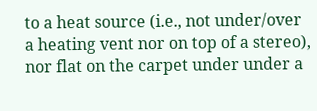to a heat source (i.e., not under/over a heating vent nor on top of a stereo), nor flat on the carpet under under a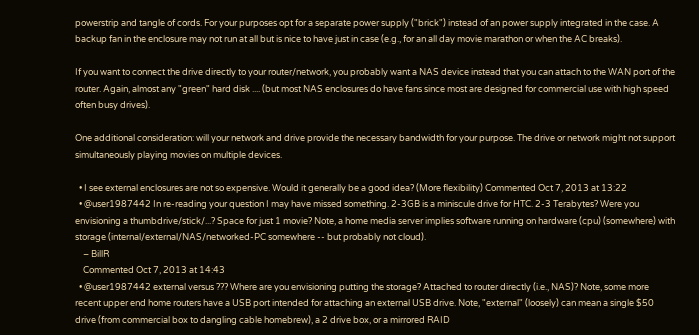powerstrip and tangle of cords. For your purposes opt for a separate power supply ("brick") instead of an power supply integrated in the case. A backup fan in the enclosure may not run at all but is nice to have just in case (e.g., for an all day movie marathon or when the AC breaks).

If you want to connect the drive directly to your router/network, you probably want a NAS device instead that you can attach to the WAN port of the router. Again, almost any "green" hard disk .... (but most NAS enclosures do have fans since most are designed for commercial use with high speed often busy drives).

One additional consideration: will your network and drive provide the necessary bandwidth for your purpose. The drive or network might not support simultaneously playing movies on multiple devices.

  • I see external enclosures are not so expensive. Would it generally be a good idea? (More flexibility) Commented Oct 7, 2013 at 13:22
  • @user1987442 In re-reading your question I may have missed something. 2-3GB is a miniscule drive for HTC. 2-3 Terabytes? Were you envisioning a thumbdrive/stick/...? Space for just 1 movie? Note, a home media server implies software running on hardware (cpu) (somewhere) with storage (internal/external/NAS/networked-PC somewhere -- but probably not cloud).
    – BillR
    Commented Oct 7, 2013 at 14:43
  • @user1987442 external versus ??? Where are you envisioning putting the storage? Attached to router directly (i.e., NAS)? Note, some more recent upper end home routers have a USB port intended for attaching an external USB drive. Note, "external" (loosely) can mean a single $50 drive (from commercial box to dangling cable homebrew), a 2 drive box, or a mirrored RAID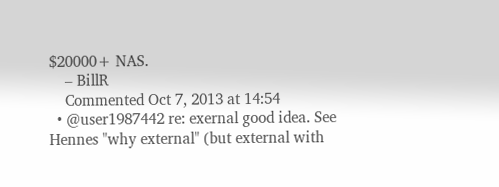$20000+ NAS.
    – BillR
    Commented Oct 7, 2013 at 14:54
  • @user1987442 re: exernal good idea. See Hennes "why external" (but external with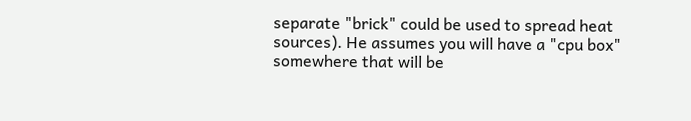separate "brick" could be used to spread heat sources). He assumes you will have a "cpu box" somewhere that will be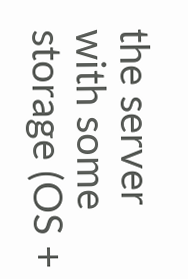the server with some storage (OS +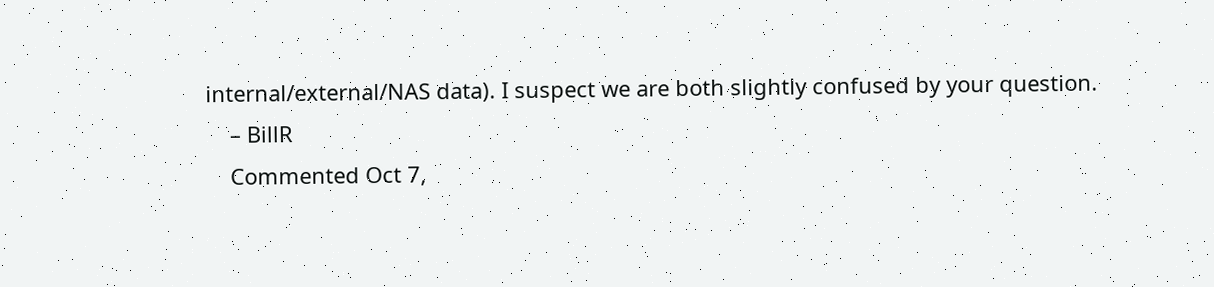internal/external/NAS data). I suspect we are both slightly confused by your question.
    – BillR
    Commented Oct 7,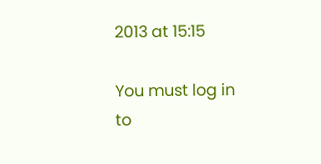2013 at 15:15

You must log in to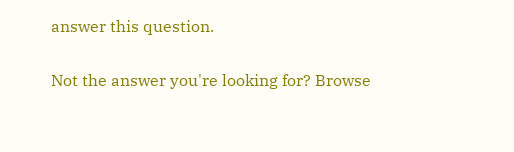answer this question.

Not the answer you're looking for? Browse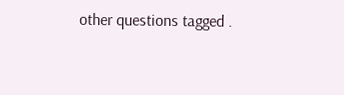other questions tagged .